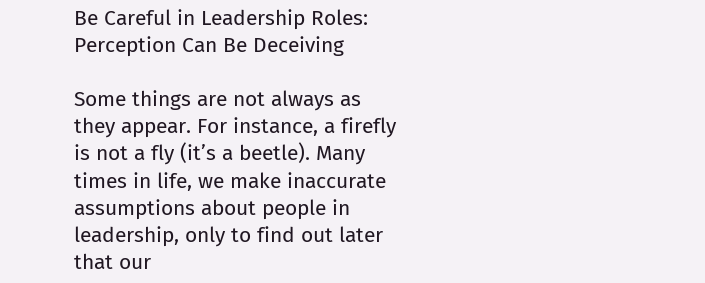Be Careful in Leadership Roles: Perception Can Be Deceiving

Some things are not always as they appear. For instance, a firefly is not a fly (it’s a beetle). Many times in life, we make inaccurate assumptions about people in leadership, only to find out later that our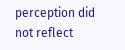perception did not reflect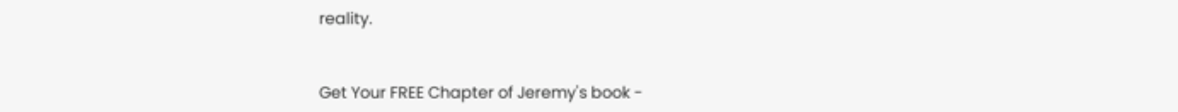reality.


Get Your FREE Chapter of Jeremy's book -